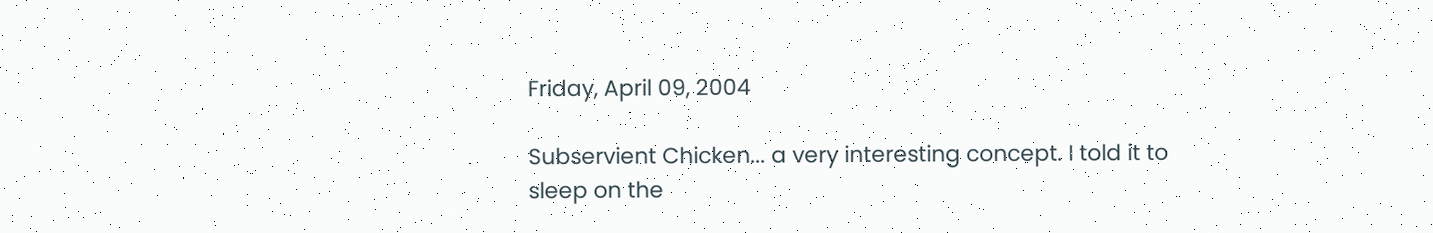Friday, April 09, 2004

Subservient Chicken... a very interesting concept. I told it to sleep on the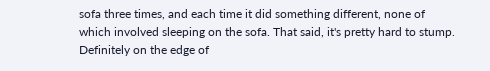sofa three times, and each time it did something different, none of which involved sleeping on the sofa. That said, it's pretty hard to stump. Definitely on the edge of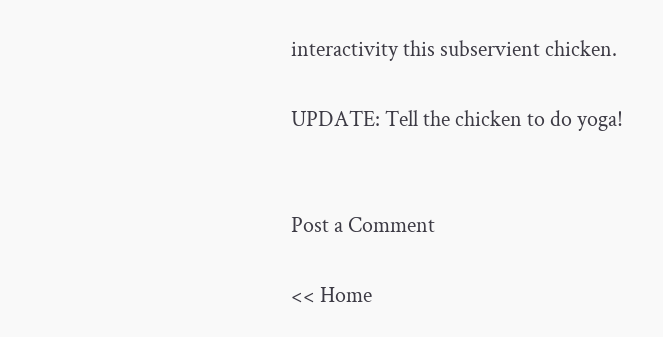interactivity this subservient chicken.

UPDATE: Tell the chicken to do yoga!


Post a Comment

<< Home